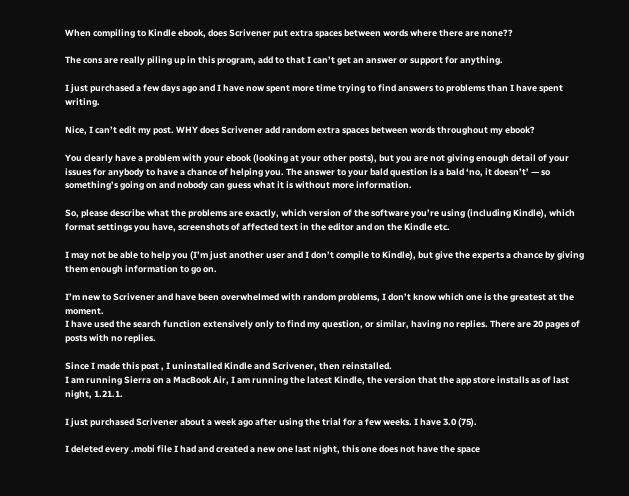When compiling to Kindle ebook, does Scrivener put extra spaces between words where there are none??

The cons are really piling up in this program, add to that I can’t get an answer or support for anything.

I just purchased a few days ago and I have now spent more time trying to find answers to problems than I have spent writing.

Nice, I can’t edit my post. WHY does Scrivener add random extra spaces between words throughout my ebook?

You clearly have a problem with your ebook (looking at your other posts), but you are not giving enough detail of your issues for anybody to have a chance of helping you. The answer to your bald question is a bald ‘no, it doesn’t’ — so something’s going on and nobody can guess what it is without more information.

So, please describe what the problems are exactly, which version of the software you’re using (including Kindle), which format settings you have, screenshots of affected text in the editor and on the Kindle etc.

I may not be able to help you (I’m just another user and I don’t compile to Kindle), but give the experts a chance by giving them enough information to go on.

I’m new to Scrivener and have been overwhelmed with random problems, I don’t know which one is the greatest at the moment.
I have used the search function extensively only to find my question, or similar, having no replies. There are 20 pages of posts with no replies.

Since I made this post , I uninstalled Kindle and Scrivener, then reinstalled.
I am running Sierra on a MacBook Air, I am running the latest Kindle, the version that the app store installs as of last night, 1.21.1.

I just purchased Scrivener about a week ago after using the trial for a few weeks. I have 3.0 (75).

I deleted every .mobi file I had and created a new one last night, this one does not have the space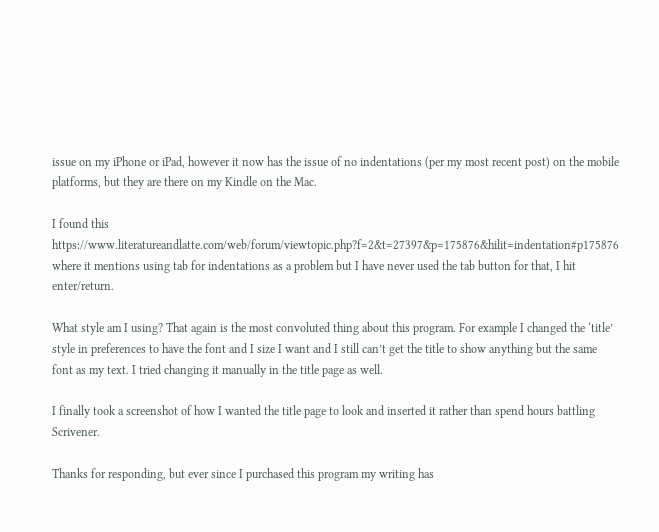issue on my iPhone or iPad, however it now has the issue of no indentations (per my most recent post) on the mobile platforms, but they are there on my Kindle on the Mac.

I found this https://www.literatureandlatte.com/web/forum/viewtopic.php?f=2&t=27397&p=175876&hilit=indentation#p175876 where it mentions using tab for indentations as a problem but I have never used the tab button for that, I hit enter/return.

What style am I using? That again is the most convoluted thing about this program. For example I changed the ‘title’ style in preferences to have the font and I size I want and I still can’t get the title to show anything but the same font as my text. I tried changing it manually in the title page as well.

I finally took a screenshot of how I wanted the title page to look and inserted it rather than spend hours battling Scrivener.

Thanks for responding, but ever since I purchased this program my writing has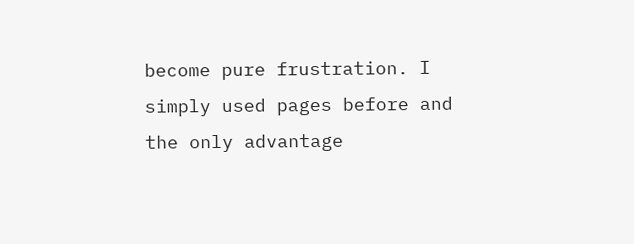become pure frustration. I simply used pages before and the only advantage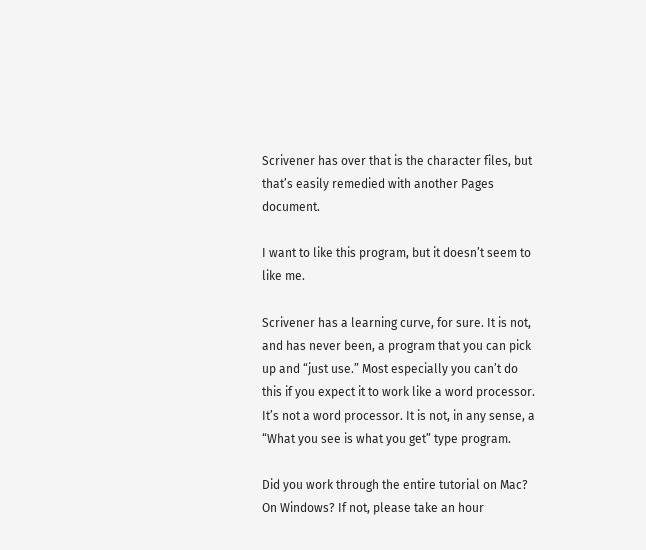Scrivener has over that is the character files, but that’s easily remedied with another Pages document.

I want to like this program, but it doesn’t seem to like me.

Scrivener has a learning curve, for sure. It is not, and has never been, a program that you can pick up and “just use.” Most especially you can’t do this if you expect it to work like a word processor. It’s not a word processor. It is not, in any sense, a “What you see is what you get” type program.

Did you work through the entire tutorial on Mac? On Windows? If not, please take an hour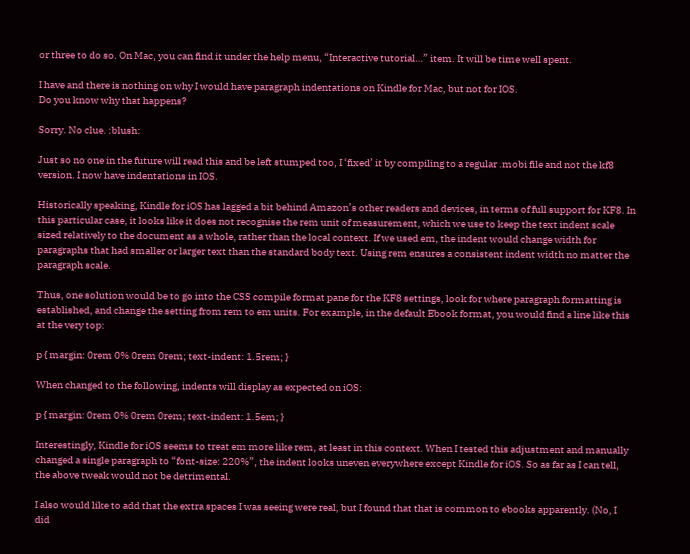or three to do so. On Mac, you can find it under the help menu, “Interactive tutorial…” item. It will be time well spent.

I have and there is nothing on why I would have paragraph indentations on Kindle for Mac, but not for IOS.
Do you know why that happens?

Sorry. No clue. :blush:

Just so no one in the future will read this and be left stumped too, I ‘fixed’ it by compiling to a regular .mobi file and not the kf8 version. I now have indentations in IOS.

Historically speaking, Kindle for iOS has lagged a bit behind Amazon’s other readers and devices, in terms of full support for KF8. In this particular case, it looks like it does not recognise the rem unit of measurement, which we use to keep the text indent scale sized relatively to the document as a whole, rather than the local context. If we used em, the indent would change width for paragraphs that had smaller or larger text than the standard body text. Using rem ensures a consistent indent width no matter the paragraph scale.

Thus, one solution would be to go into the CSS compile format pane for the KF8 settings, look for where paragraph formatting is established, and change the setting from rem to em units. For example, in the default Ebook format, you would find a line like this at the very top:

p { margin: 0rem 0% 0rem 0rem; text-indent: 1.5rem; }

When changed to the following, indents will display as expected on iOS:

p { margin: 0rem 0% 0rem 0rem; text-indent: 1.5em; }

Interestingly, Kindle for iOS seems to treat em more like rem, at least in this context. When I tested this adjustment and manually changed a single paragraph to “font-size: 220%”, the indent looks uneven everywhere except Kindle for iOS. So as far as I can tell, the above tweak would not be detrimental.

I also would like to add that the extra spaces I was seeing were real, but I found that that is common to ebooks apparently. (No, I did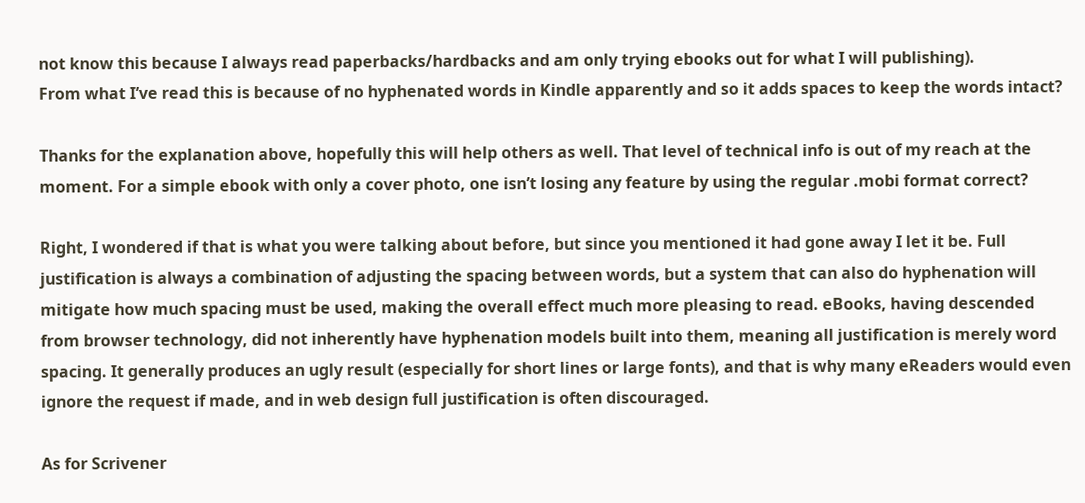not know this because I always read paperbacks/hardbacks and am only trying ebooks out for what I will publishing).
From what I’ve read this is because of no hyphenated words in Kindle apparently and so it adds spaces to keep the words intact?

Thanks for the explanation above, hopefully this will help others as well. That level of technical info is out of my reach at the moment. For a simple ebook with only a cover photo, one isn’t losing any feature by using the regular .mobi format correct?

Right, I wondered if that is what you were talking about before, but since you mentioned it had gone away I let it be. Full justification is always a combination of adjusting the spacing between words, but a system that can also do hyphenation will mitigate how much spacing must be used, making the overall effect much more pleasing to read. eBooks, having descended from browser technology, did not inherently have hyphenation models built into them, meaning all justification is merely word spacing. It generally produces an ugly result (especially for short lines or large fonts), and that is why many eReaders would even ignore the request if made, and in web design full justification is often discouraged.

As for Scrivener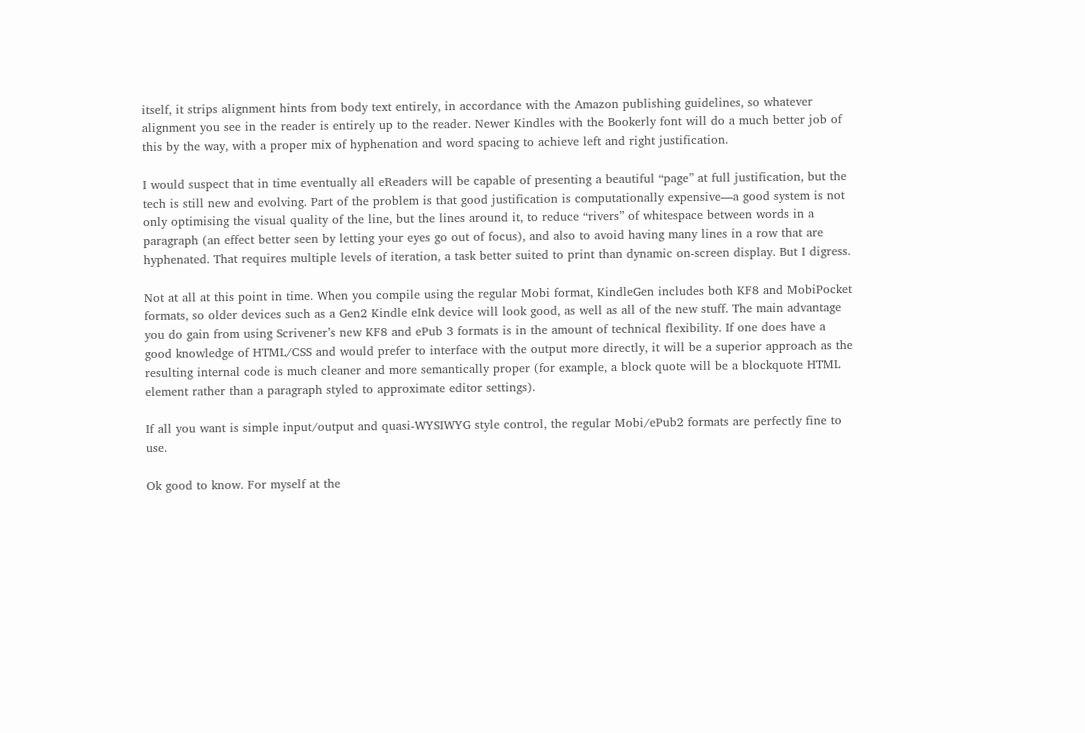itself, it strips alignment hints from body text entirely, in accordance with the Amazon publishing guidelines, so whatever alignment you see in the reader is entirely up to the reader. Newer Kindles with the Bookerly font will do a much better job of this by the way, with a proper mix of hyphenation and word spacing to achieve left and right justification.

I would suspect that in time eventually all eReaders will be capable of presenting a beautiful “page” at full justification, but the tech is still new and evolving. Part of the problem is that good justification is computationally expensive—a good system is not only optimising the visual quality of the line, but the lines around it, to reduce “rivers” of whitespace between words in a paragraph (an effect better seen by letting your eyes go out of focus), and also to avoid having many lines in a row that are hyphenated. That requires multiple levels of iteration, a task better suited to print than dynamic on-screen display. But I digress.

Not at all at this point in time. When you compile using the regular Mobi format, KindleGen includes both KF8 and MobiPocket formats, so older devices such as a Gen2 Kindle eInk device will look good, as well as all of the new stuff. The main advantage you do gain from using Scrivener’s new KF8 and ePub 3 formats is in the amount of technical flexibility. If one does have a good knowledge of HTML/CSS and would prefer to interface with the output more directly, it will be a superior approach as the resulting internal code is much cleaner and more semantically proper (for example, a block quote will be a blockquote HTML element rather than a paragraph styled to approximate editor settings).

If all you want is simple input/output and quasi-WYSIWYG style control, the regular Mobi/ePub2 formats are perfectly fine to use.

Ok good to know. For myself at the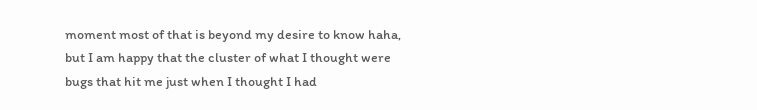moment most of that is beyond my desire to know haha, but I am happy that the cluster of what I thought were bugs that hit me just when I thought I had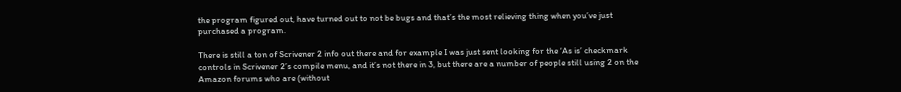the program figured out, have turned out to not be bugs and that’s the most relieving thing when you’ve just purchased a program.

There is still a ton of Scrivener 2 info out there and for example I was just sent looking for the ‘As is’ checkmark controls in Scrivener 2’s compile menu, and it’s not there in 3, but there are a number of people still using 2 on the Amazon forums who are (without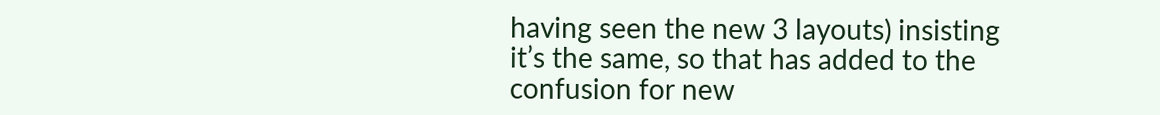having seen the new 3 layouts) insisting it’s the same, so that has added to the confusion for new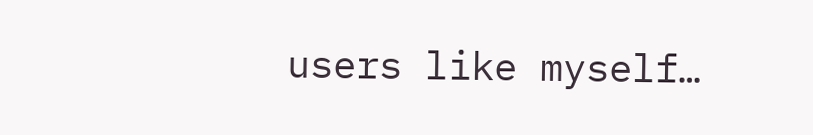users like myself…